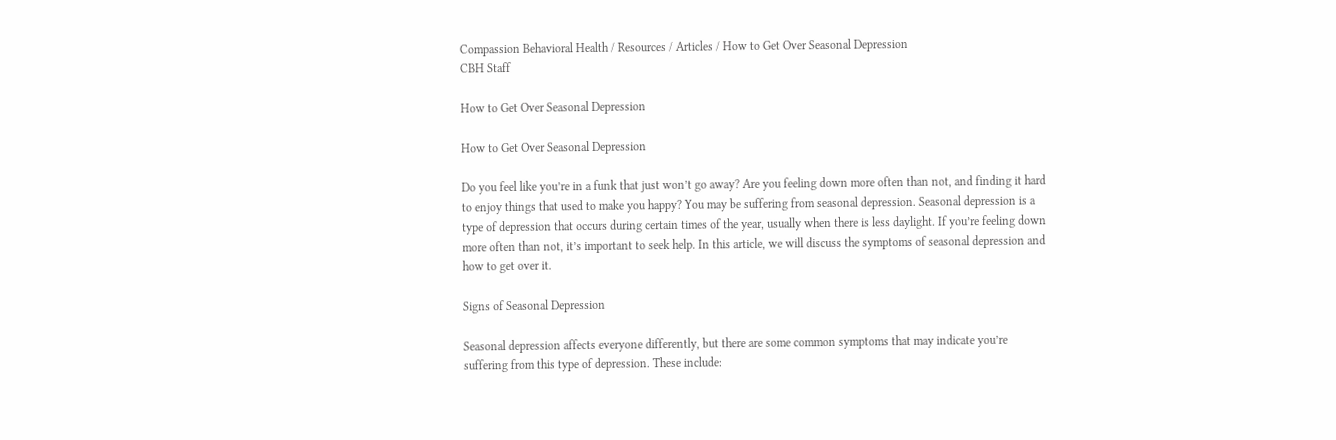Compassion Behavioral Health / Resources / Articles / How to Get Over Seasonal Depression
CBH Staff

How to Get Over Seasonal Depression

How to Get Over Seasonal Depression

Do you feel like you’re in a funk that just won’t go away? Are you feeling down more often than not, and finding it hard to enjoy things that used to make you happy? You may be suffering from seasonal depression. Seasonal depression is a type of depression that occurs during certain times of the year, usually when there is less daylight. If you’re feeling down more often than not, it’s important to seek help. In this article, we will discuss the symptoms of seasonal depression and how to get over it.

Signs of Seasonal Depression

Seasonal depression affects everyone differently, but there are some common symptoms that may indicate you’re suffering from this type of depression. These include: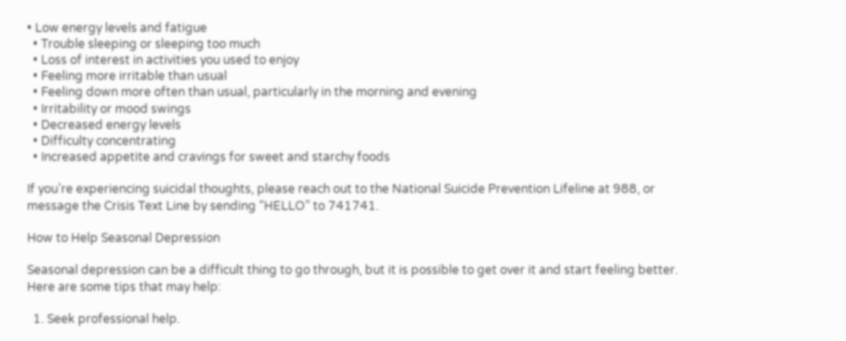• Low energy levels and fatigue
  • Trouble sleeping or sleeping too much
  • Loss of interest in activities you used to enjoy
  • Feeling more irritable than usual
  • Feeling down more often than usual, particularly in the morning and evening
  • Irritability or mood swings
  • Decreased energy levels
  • Difficulty concentrating
  • Increased appetite and cravings for sweet and starchy foods

If you’re experiencing suicidal thoughts, please reach out to the National Suicide Prevention Lifeline at 988, or message the Crisis Text Line by sending “HELLO” to 741741.

How to Help Seasonal Depression

Seasonal depression can be a difficult thing to go through, but it is possible to get over it and start feeling better. Here are some tips that may help:

  1. Seek professional help.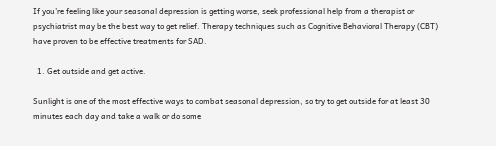If you’re feeling like your seasonal depression is getting worse, seek professional help from a therapist or psychiatrist may be the best way to get relief. Therapy techniques such as Cognitive Behavioral Therapy (CBT) have proven to be effective treatments for SAD.

  1. Get outside and get active.

Sunlight is one of the most effective ways to combat seasonal depression, so try to get outside for at least 30 minutes each day and take a walk or do some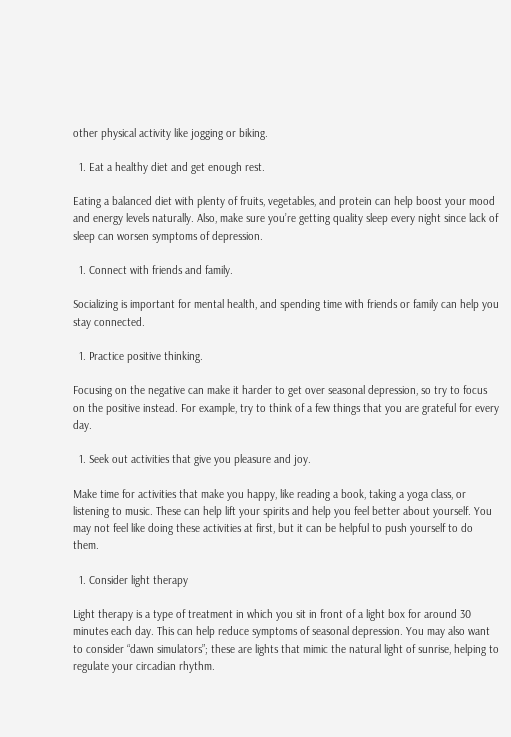other physical activity like jogging or biking.

  1. Eat a healthy diet and get enough rest.

Eating a balanced diet with plenty of fruits, vegetables, and protein can help boost your mood and energy levels naturally. Also, make sure you’re getting quality sleep every night since lack of sleep can worsen symptoms of depression.

  1. Connect with friends and family.

Socializing is important for mental health, and spending time with friends or family can help you stay connected.

  1. Practice positive thinking.

Focusing on the negative can make it harder to get over seasonal depression, so try to focus on the positive instead. For example, try to think of a few things that you are grateful for every day.

  1. Seek out activities that give you pleasure and joy.

Make time for activities that make you happy, like reading a book, taking a yoga class, or listening to music. These can help lift your spirits and help you feel better about yourself. You may not feel like doing these activities at first, but it can be helpful to push yourself to do them.

  1. Consider light therapy

Light therapy is a type of treatment in which you sit in front of a light box for around 30 minutes each day. This can help reduce symptoms of seasonal depression. You may also want to consider “dawn simulators”; these are lights that mimic the natural light of sunrise, helping to regulate your circadian rhythm.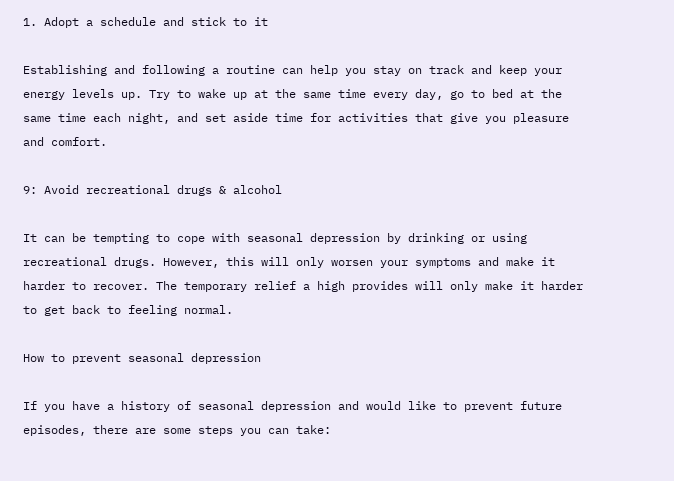1. Adopt a schedule and stick to it

Establishing and following a routine can help you stay on track and keep your energy levels up. Try to wake up at the same time every day, go to bed at the same time each night, and set aside time for activities that give you pleasure and comfort.

9: Avoid recreational drugs & alcohol

It can be tempting to cope with seasonal depression by drinking or using recreational drugs. However, this will only worsen your symptoms and make it harder to recover. The temporary relief a high provides will only make it harder to get back to feeling normal.

How to prevent seasonal depression

If you have a history of seasonal depression and would like to prevent future episodes, there are some steps you can take: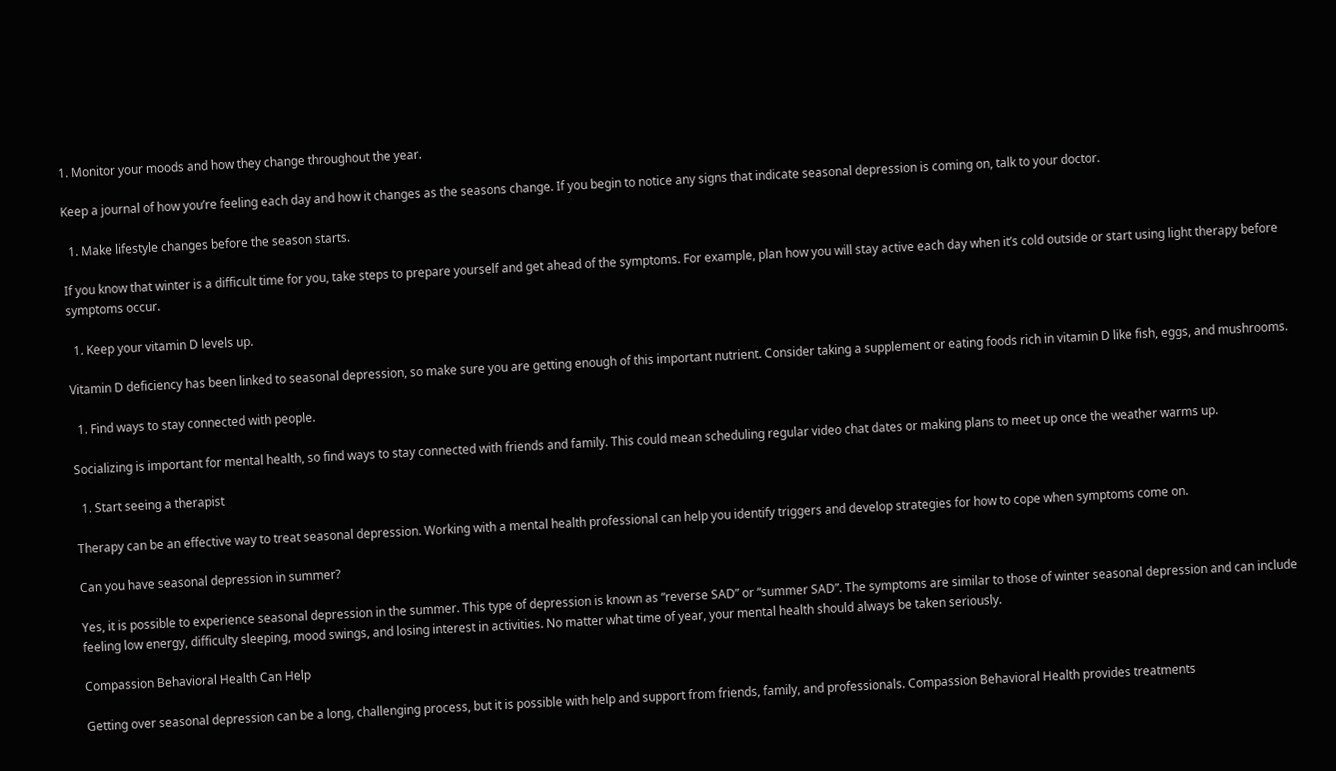1. Monitor your moods and how they change throughout the year.

Keep a journal of how you’re feeling each day and how it changes as the seasons change. If you begin to notice any signs that indicate seasonal depression is coming on, talk to your doctor.

  1. Make lifestyle changes before the season starts.

If you know that winter is a difficult time for you, take steps to prepare yourself and get ahead of the symptoms. For example, plan how you will stay active each day when it’s cold outside or start using light therapy before symptoms occur.

  1. Keep your vitamin D levels up.

Vitamin D deficiency has been linked to seasonal depression, so make sure you are getting enough of this important nutrient. Consider taking a supplement or eating foods rich in vitamin D like fish, eggs, and mushrooms.

  1. Find ways to stay connected with people.

Socializing is important for mental health, so find ways to stay connected with friends and family. This could mean scheduling regular video chat dates or making plans to meet up once the weather warms up.

  1. Start seeing a therapist

Therapy can be an effective way to treat seasonal depression. Working with a mental health professional can help you identify triggers and develop strategies for how to cope when symptoms come on.

Can you have seasonal depression in summer?

Yes, it is possible to experience seasonal depression in the summer. This type of depression is known as “reverse SAD” or “summer SAD”. The symptoms are similar to those of winter seasonal depression and can include feeling low energy, difficulty sleeping, mood swings, and losing interest in activities. No matter what time of year, your mental health should always be taken seriously.

Compassion Behavioral Health Can Help

Getting over seasonal depression can be a long, challenging process, but it is possible with help and support from friends, family, and professionals. Compassion Behavioral Health provides treatments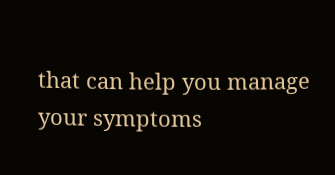that can help you manage your symptoms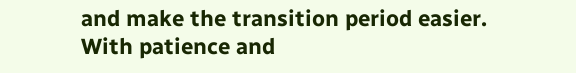and make the transition period easier. With patience and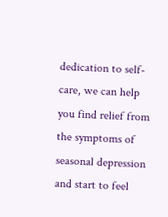dedication to self-care, we can help you find relief from the symptoms of seasonal depression and start to feel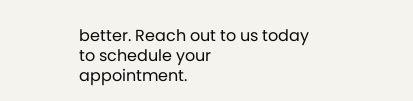better. Reach out to us today to schedule your appointment.